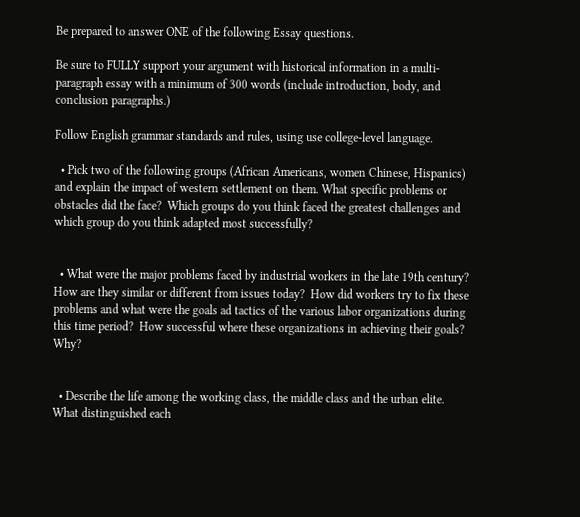Be prepared to answer ONE of the following Essay questions.

Be sure to FULLY support your argument with historical information in a multi-paragraph essay with a minimum of 300 words (include introduction, body, and conclusion paragraphs.)

Follow English grammar standards and rules, using use college-level language.

  • Pick two of the following groups (African Americans, women Chinese, Hispanics) and explain the impact of western settlement on them. What specific problems or obstacles did the face?  Which groups do you think faced the greatest challenges and which group do you think adapted most successfully?


  • What were the major problems faced by industrial workers in the late 19th century? How are they similar or different from issues today?  How did workers try to fix these problems and what were the goals ad tactics of the various labor organizations during this time period?  How successful where these organizations in achieving their goals?  Why?


  • Describe the life among the working class, the middle class and the urban elite. What distinguished each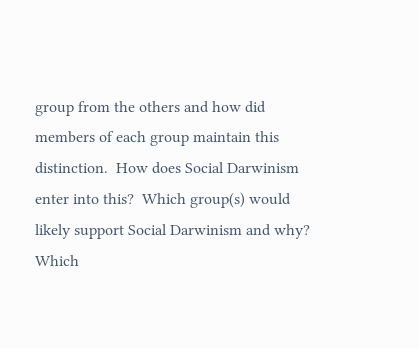group from the others and how did members of each group maintain this distinction.  How does Social Darwinism enter into this?  Which group(s) would likely support Social Darwinism and why?  Which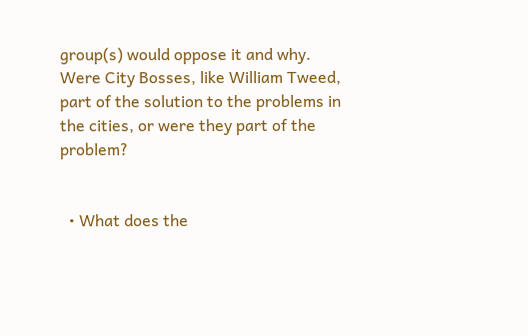group(s) would oppose it and why.  Were City Bosses, like William Tweed, part of the solution to the problems in the cities, or were they part of the problem?


  • What does the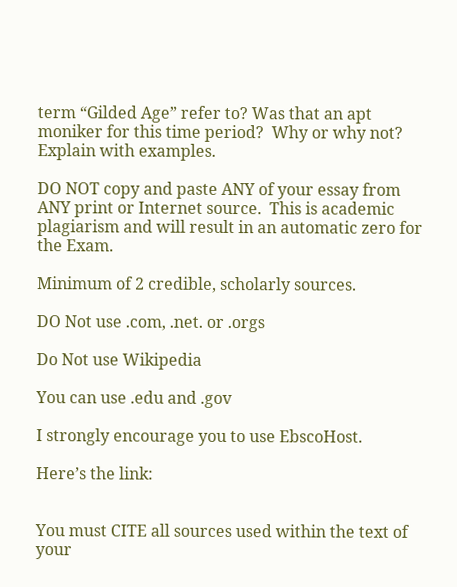term “Gilded Age” refer to? Was that an apt moniker for this time period?  Why or why not?  Explain with examples.

DO NOT copy and paste ANY of your essay from ANY print or Internet source.  This is academic plagiarism and will result in an automatic zero for the Exam.

Minimum of 2 credible, scholarly sources.

DO Not use .com, .net. or .orgs

Do Not use Wikipedia

You can use .edu and .gov

I strongly encourage you to use EbscoHost.

Here’s the link:


You must CITE all sources used within the text of your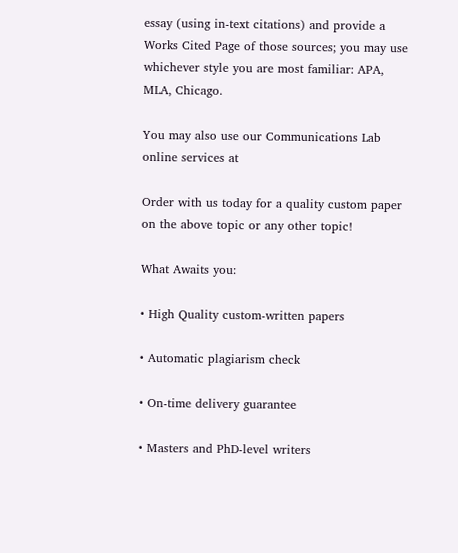essay (using in-text citations) and provide a Works Cited Page of those sources; you may use whichever style you are most familiar: APA, MLA, Chicago.

You may also use our Communications Lab online services at

Order with us today for a quality custom paper on the above topic or any other topic!

What Awaits you:

• High Quality custom-written papers

• Automatic plagiarism check

• On-time delivery guarantee

• Masters and PhD-level writers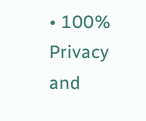• 100% Privacy and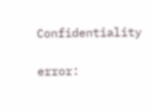Confidentiality

error: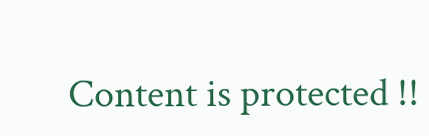Content is protected !!